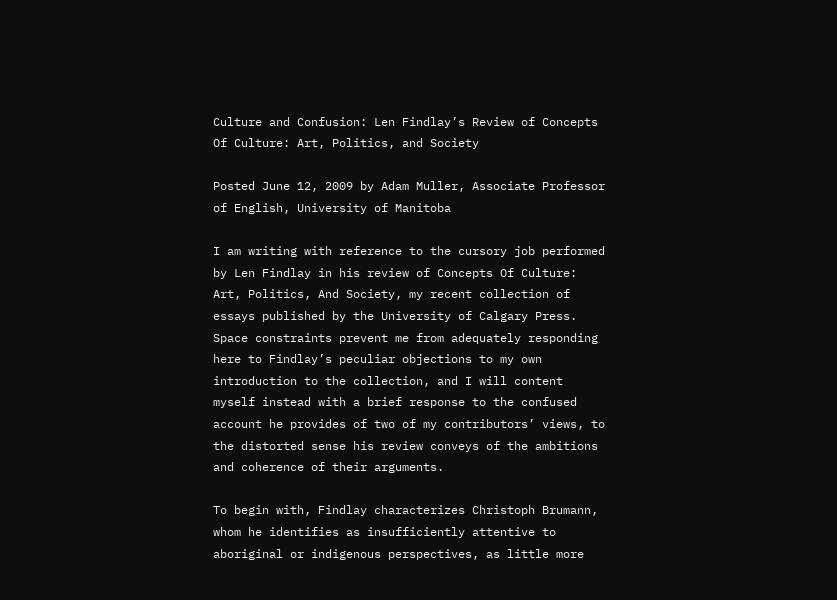Culture and Confusion: Len Findlay’s Review of Concepts Of Culture: Art, Politics, and Society

Posted June 12, 2009 by Adam Muller, Associate Professor of English, University of Manitoba

I am writing with reference to the cursory job performed by Len Findlay in his review of Concepts Of Culture: Art, Politics, And Society, my recent collection of essays published by the University of Calgary Press. Space constraints prevent me from adequately responding here to Findlay’s peculiar objections to my own introduction to the collection, and I will content myself instead with a brief response to the confused account he provides of two of my contributors’ views, to the distorted sense his review conveys of the ambitions and coherence of their arguments.

To begin with, Findlay characterizes Christoph Brumann, whom he identifies as insufficiently attentive to aboriginal or indigenous perspectives, as little more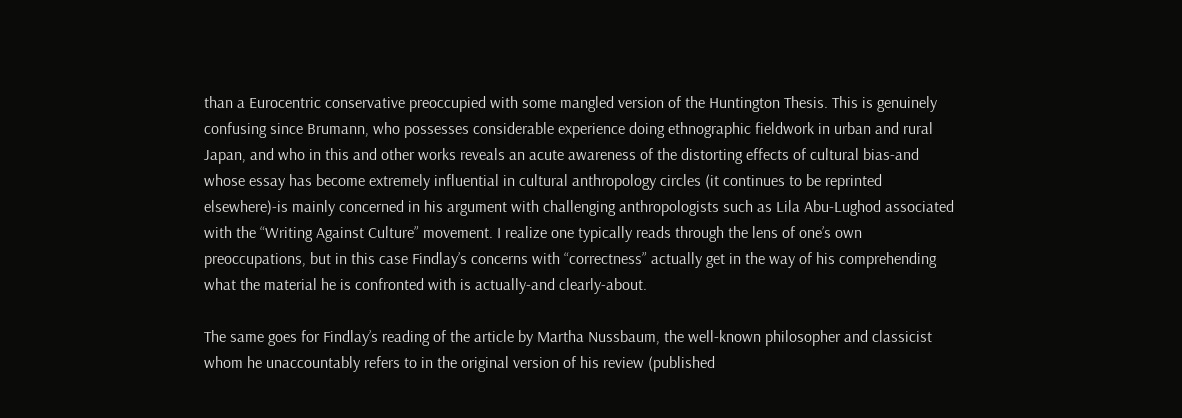than a Eurocentric conservative preoccupied with some mangled version of the Huntington Thesis. This is genuinely confusing since Brumann, who possesses considerable experience doing ethnographic fieldwork in urban and rural Japan, and who in this and other works reveals an acute awareness of the distorting effects of cultural bias-and whose essay has become extremely influential in cultural anthropology circles (it continues to be reprinted elsewhere)-is mainly concerned in his argument with challenging anthropologists such as Lila Abu-Lughod associated with the “Writing Against Culture” movement. I realize one typically reads through the lens of one’s own preoccupations, but in this case Findlay’s concerns with “correctness” actually get in the way of his comprehending what the material he is confronted with is actually-and clearly-about.

The same goes for Findlay’s reading of the article by Martha Nussbaum, the well-known philosopher and classicist whom he unaccountably refers to in the original version of his review (published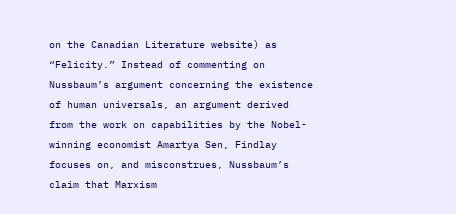on the Canadian Literature website) as “Felicity.” Instead of commenting on Nussbaum’s argument concerning the existence of human universals, an argument derived from the work on capabilities by the Nobel-winning economist Amartya Sen, Findlay focuses on, and misconstrues, Nussbaum’s claim that Marxism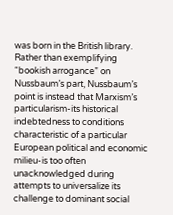was born in the British library. Rather than exemplifying “bookish arrogance” on Nussbaum’s part, Nussbaum’s point is instead that Marxism’s particularism-its historical indebtedness to conditions characteristic of a particular European political and economic milieu-is too often unacknowledged during attempts to universalize its challenge to dominant social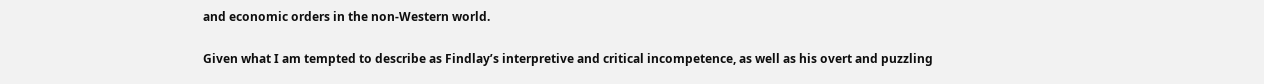and economic orders in the non-Western world.

Given what I am tempted to describe as Findlay’s interpretive and critical incompetence, as well as his overt and puzzling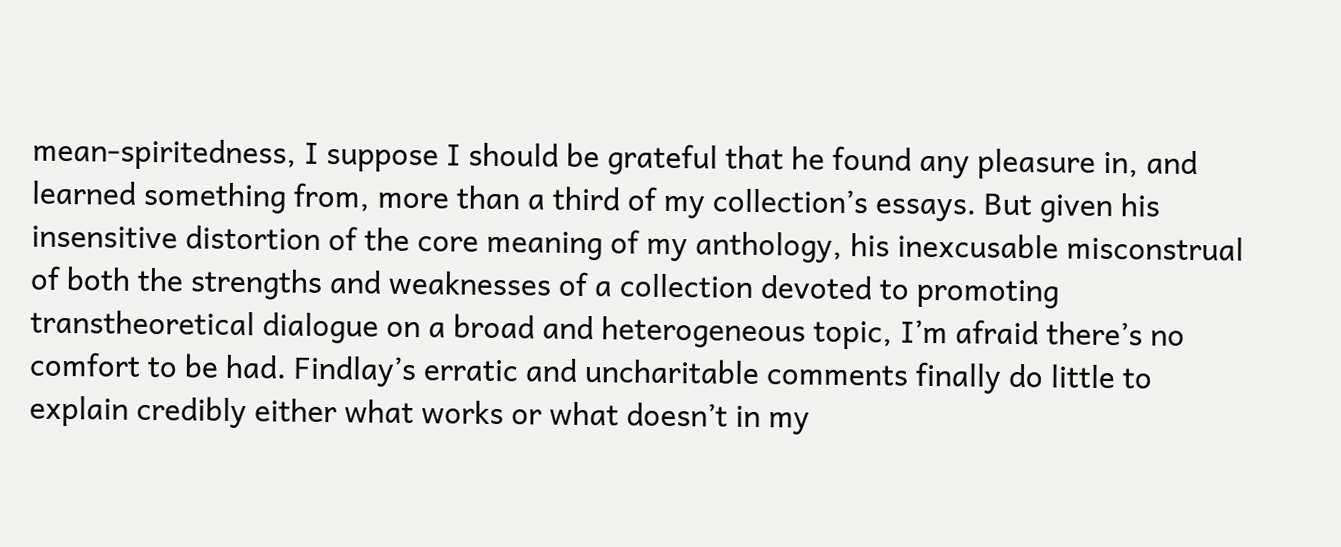mean-spiritedness, I suppose I should be grateful that he found any pleasure in, and learned something from, more than a third of my collection’s essays. But given his insensitive distortion of the core meaning of my anthology, his inexcusable misconstrual of both the strengths and weaknesses of a collection devoted to promoting transtheoretical dialogue on a broad and heterogeneous topic, I’m afraid there’s no comfort to be had. Findlay’s erratic and uncharitable comments finally do little to explain credibly either what works or what doesn’t in my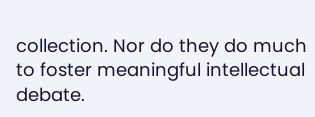collection. Nor do they do much to foster meaningful intellectual debate.